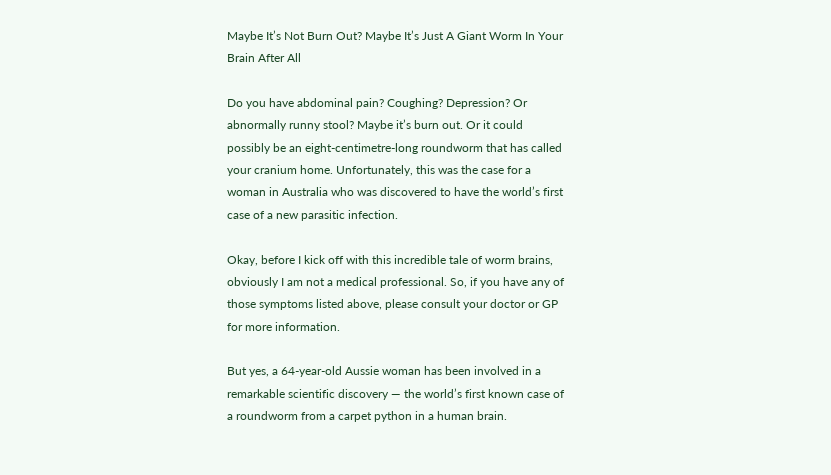Maybe It’s Not Burn Out? Maybe It’s Just A Giant Worm In Your Brain After All

Do you have abdominal pain? Coughing? Depression? Or abnormally runny stool? Maybe it’s burn out. Or it could possibly be an eight-centimetre-long roundworm that has called your cranium home. Unfortunately, this was the case for a woman in Australia who was discovered to have the world’s first case of a new parasitic infection.

Okay, before I kick off with this incredible tale of worm brains, obviously I am not a medical professional. So, if you have any of those symptoms listed above, please consult your doctor or GP for more information.

But yes, a 64-year-old Aussie woman has been involved in a remarkable scientific discovery — the world’s first known case of a roundworm from a carpet python in a human brain.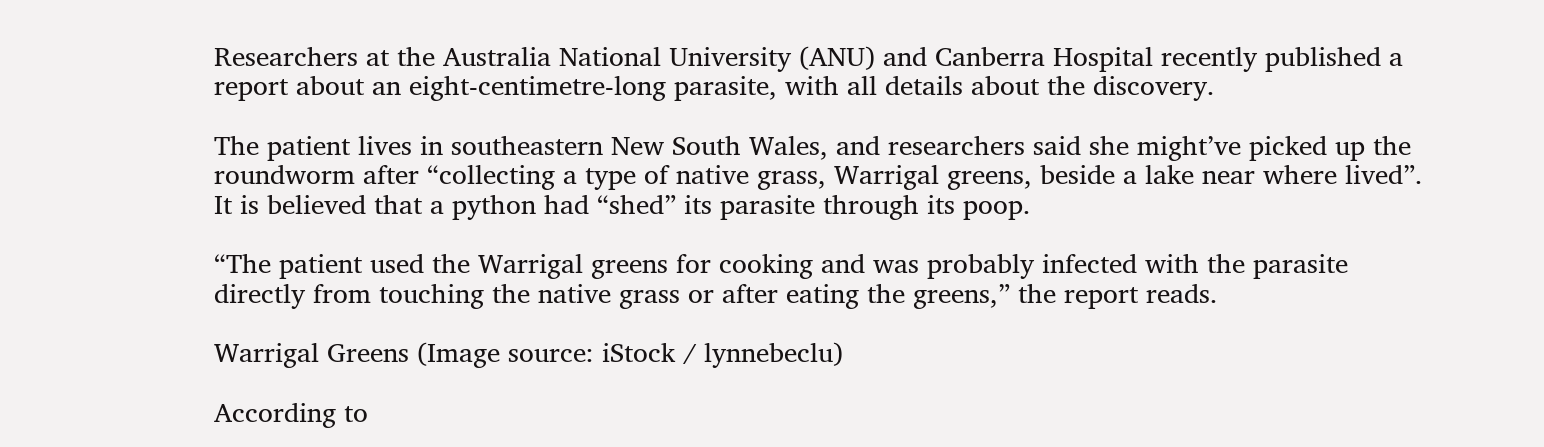Researchers at the Australia National University (ANU) and Canberra Hospital recently published a report about an eight-centimetre-long parasite, with all details about the discovery.

The patient lives in southeastern New South Wales, and researchers said she might’ve picked up the roundworm after “collecting a type of native grass, Warrigal greens, beside a lake near where lived”. It is believed that a python had “shed” its parasite through its poop.

“The patient used the Warrigal greens for cooking and was probably infected with the parasite directly from touching the native grass or after eating the greens,” the report reads.

Warrigal Greens (Image source: iStock / lynnebeclu)

According to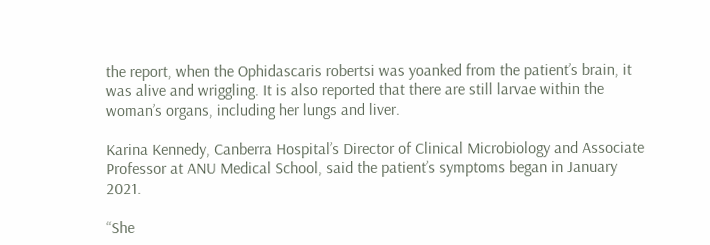the report, when the Ophidascaris robertsi was yoanked from the patient’s brain, it was alive and wriggling. It is also reported that there are still larvae within the woman’s organs, including her lungs and liver.

Karina Kennedy, Canberra Hospital’s Director of Clinical Microbiology and Associate Professor at ANU Medical School, said the patient’s symptoms began in January 2021.

“She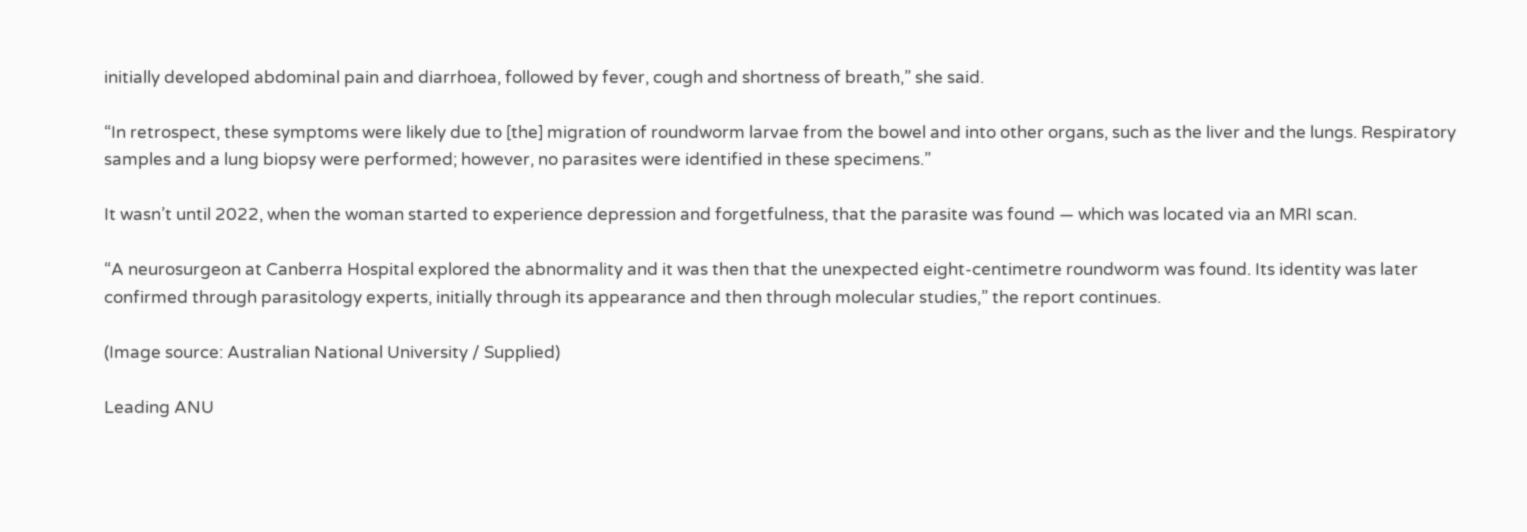initially developed abdominal pain and diarrhoea, followed by fever, cough and shortness of breath,” she said.

“In retrospect, these symptoms were likely due to [the] migration of roundworm larvae from the bowel and into other organs, such as the liver and the lungs. Respiratory samples and a lung biopsy were performed; however, no parasites were identified in these specimens.”

It wasn’t until 2022, when the woman started to experience depression and forgetfulness, that the parasite was found — which was located via an MRI scan.

“A neurosurgeon at Canberra Hospital explored the abnormality and it was then that the unexpected eight-centimetre roundworm was found. Its identity was later confirmed through parasitology experts, initially through its appearance and then through molecular studies,” the report continues.

(Image source: Australian National University / Supplied)

Leading ANU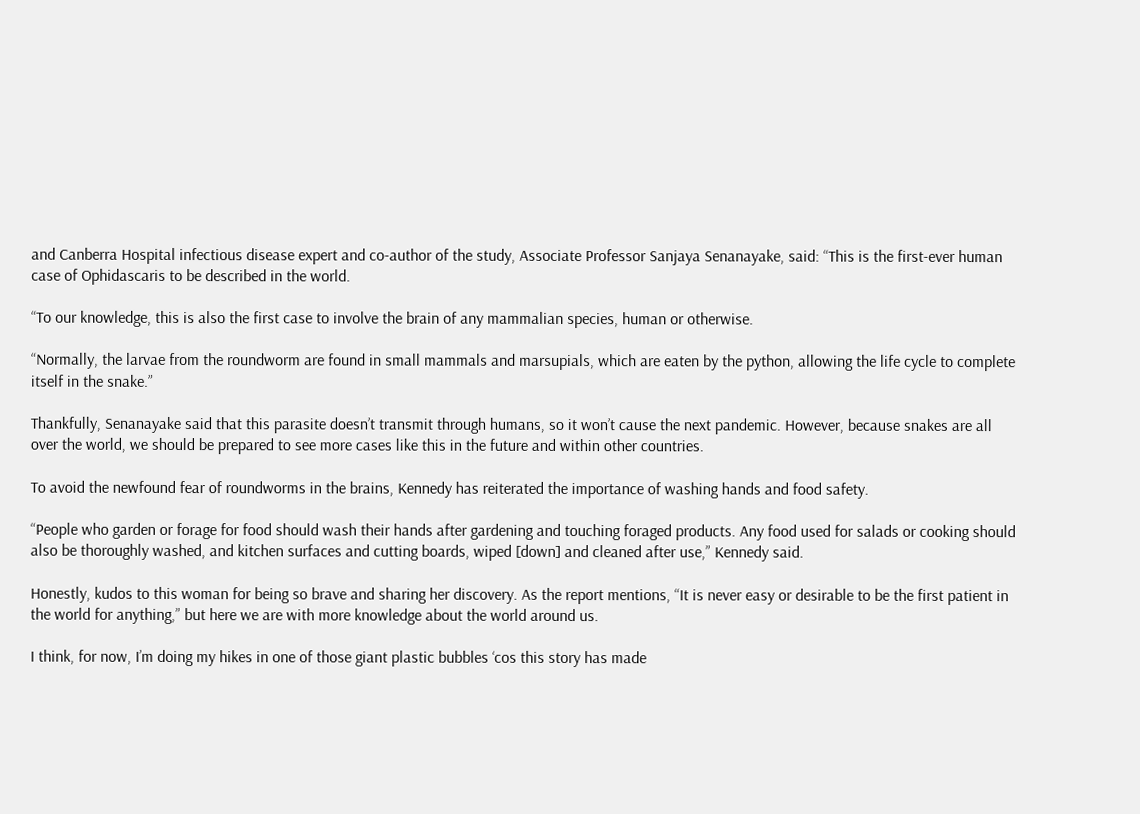and Canberra Hospital infectious disease expert and co-author of the study, Associate Professor Sanjaya Senanayake, said: “This is the first-ever human case of Ophidascaris to be described in the world.

“To our knowledge, this is also the first case to involve the brain of any mammalian species, human or otherwise.

“Normally, the larvae from the roundworm are found in small mammals and marsupials, which are eaten by the python, allowing the life cycle to complete itself in the snake.”

Thankfully, Senanayake said that this parasite doesn’t transmit through humans, so it won’t cause the next pandemic. However, because snakes are all over the world, we should be prepared to see more cases like this in the future and within other countries.

To avoid the newfound fear of roundworms in the brains, Kennedy has reiterated the importance of washing hands and food safety.

“People who garden or forage for food should wash their hands after gardening and touching foraged products. Any food used for salads or cooking should also be thoroughly washed, and kitchen surfaces and cutting boards, wiped [down] and cleaned after use,” Kennedy said.

Honestly, kudos to this woman for being so brave and sharing her discovery. As the report mentions, “It is never easy or desirable to be the first patient in the world for anything,” but here we are with more knowledge about the world around us.

I think, for now, I’m doing my hikes in one of those giant plastic bubbles ‘cos this story has made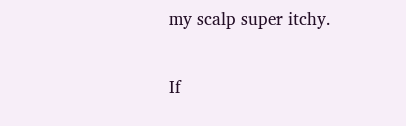my scalp super itchy.

If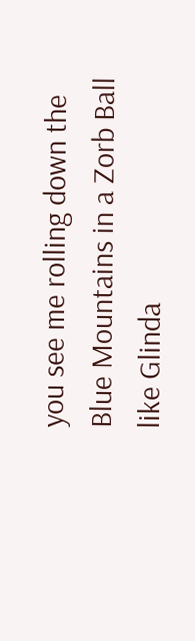you see me rolling down the Blue Mountains in a Zorb Ball like Glinda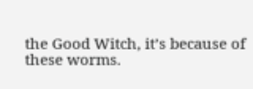the Good Witch, it’s because of these worms.